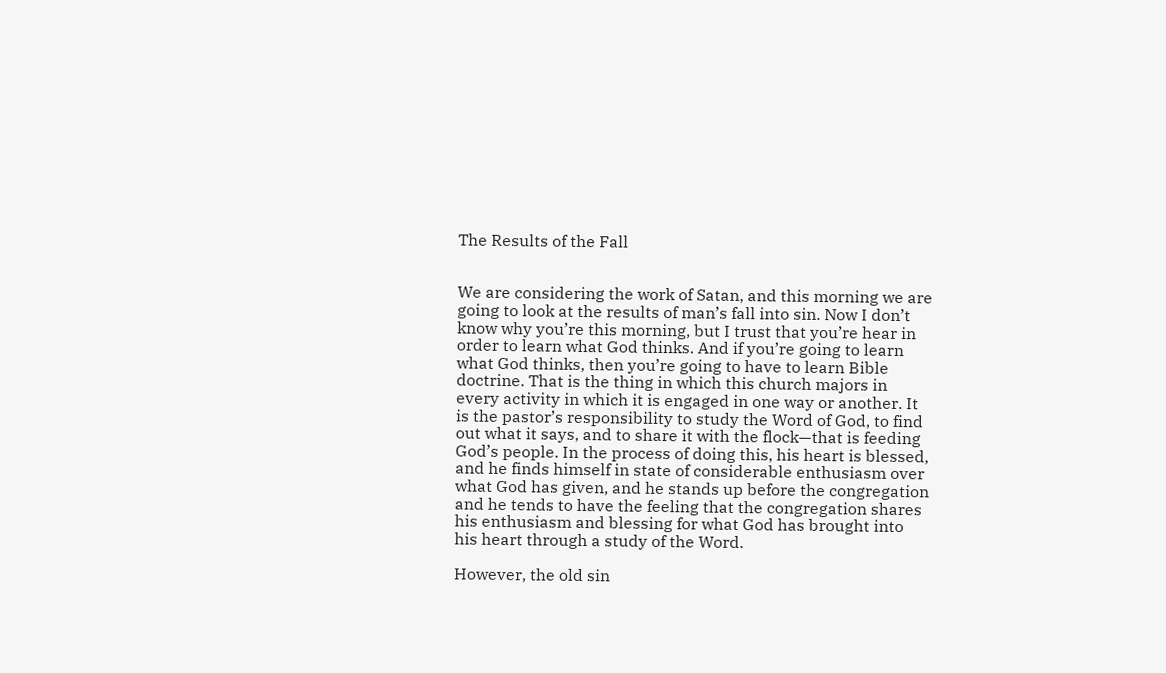The Results of the Fall


We are considering the work of Satan, and this morning we are going to look at the results of man’s fall into sin. Now I don’t know why you’re this morning, but I trust that you’re hear in order to learn what God thinks. And if you’re going to learn what God thinks, then you’re going to have to learn Bible doctrine. That is the thing in which this church majors in every activity in which it is engaged in one way or another. It is the pastor’s responsibility to study the Word of God, to find out what it says, and to share it with the flock—that is feeding God’s people. In the process of doing this, his heart is blessed, and he finds himself in state of considerable enthusiasm over what God has given, and he stands up before the congregation and he tends to have the feeling that the congregation shares his enthusiasm and blessing for what God has brought into his heart through a study of the Word.

However, the old sin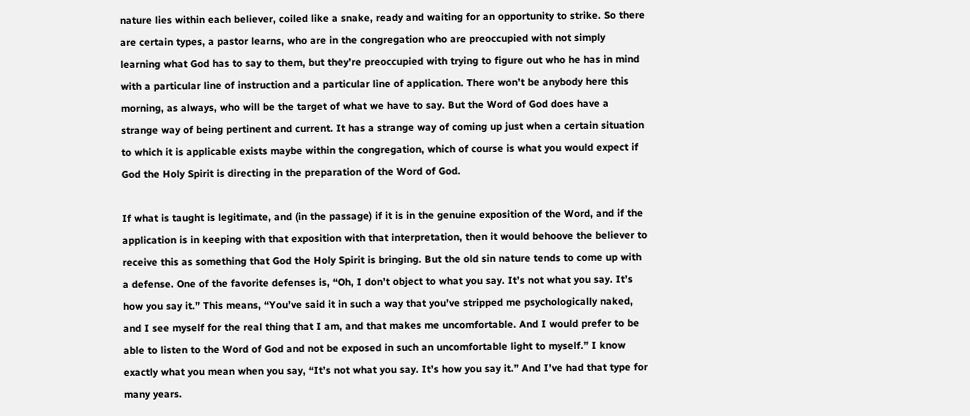nature lies within each believer, coiled like a snake, ready and waiting for an opportunity to strike. So there are certain types, a pastor learns, who are in the congregation who are preoccupied with not simply learning what God has to say to them, but they’re preoccupied with trying to figure out who he has in mind with a particular line of instruction and a particular line of application. There won’t be anybody here this morning, as always, who will be the target of what we have to say. But the Word of God does have a strange way of being pertinent and current. It has a strange way of coming up just when a certain situation to which it is applicable exists maybe within the congregation, which of course is what you would expect if God the Holy Spirit is directing in the preparation of the Word of God.

If what is taught is legitimate, and (in the passage) if it is in the genuine exposition of the Word, and if the application is in keeping with that exposition with that interpretation, then it would behoove the believer to receive this as something that God the Holy Spirit is bringing. But the old sin nature tends to come up with a defense. One of the favorite defenses is, “Oh, I don’t object to what you say. It’s not what you say. It’s how you say it.” This means, “You’ve said it in such a way that you’ve stripped me psychologically naked, and I see myself for the real thing that I am, and that makes me uncomfortable. And I would prefer to be able to listen to the Word of God and not be exposed in such an uncomfortable light to myself.” I know exactly what you mean when you say, “It’s not what you say. It’s how you say it.” And I’ve had that type for many years.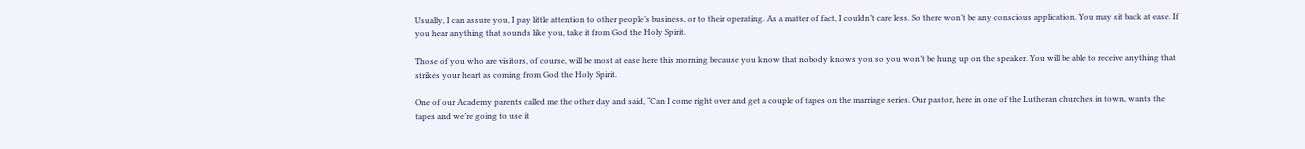Usually, I can assure you, I pay little attention to other people’s business, or to their operating. As a matter of fact, I couldn’t care less. So there won’t be any conscious application. You may sit back at ease. If you hear anything that sounds like you, take it from God the Holy Spirit.

Those of you who are visitors, of course, will be most at ease here this morning because you know that nobody knows you so you won’t be hung up on the speaker. You will be able to receive anything that strikes your heart as coming from God the Holy Spirit.

One of our Academy parents called me the other day and said, “Can I come right over and get a couple of tapes on the marriage series. Our pastor, here in one of the Lutheran churches in town, wants the tapes and we’re going to use it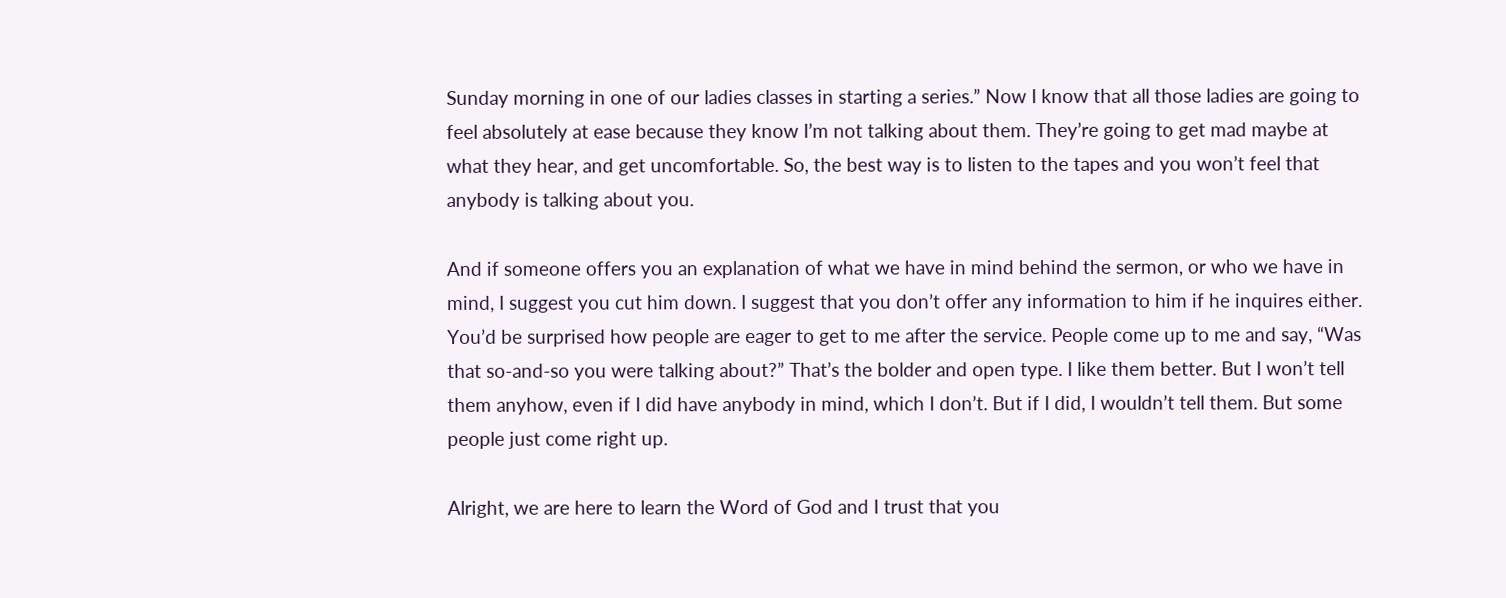Sunday morning in one of our ladies classes in starting a series.” Now I know that all those ladies are going to feel absolutely at ease because they know I’m not talking about them. They’re going to get mad maybe at what they hear, and get uncomfortable. So, the best way is to listen to the tapes and you won’t feel that anybody is talking about you.

And if someone offers you an explanation of what we have in mind behind the sermon, or who we have in mind, I suggest you cut him down. I suggest that you don’t offer any information to him if he inquires either. You’d be surprised how people are eager to get to me after the service. People come up to me and say, “Was that so-and-so you were talking about?” That’s the bolder and open type. I like them better. But I won’t tell them anyhow, even if I did have anybody in mind, which I don’t. But if I did, I wouldn’t tell them. But some people just come right up.

Alright, we are here to learn the Word of God and I trust that you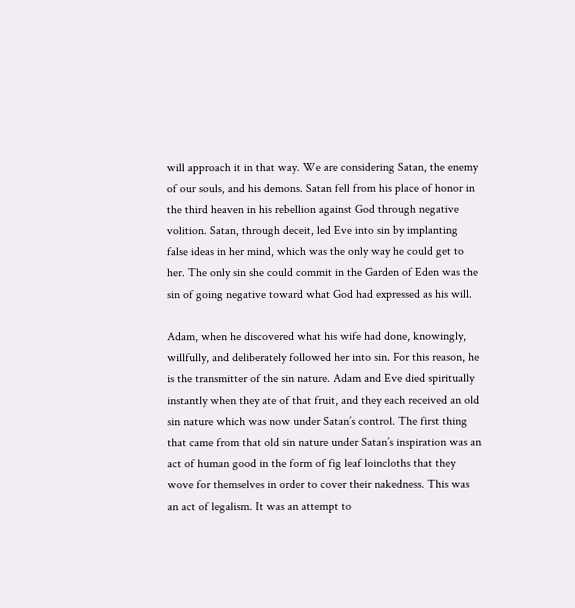will approach it in that way. We are considering Satan, the enemy of our souls, and his demons. Satan fell from his place of honor in the third heaven in his rebellion against God through negative volition. Satan, through deceit, led Eve into sin by implanting false ideas in her mind, which was the only way he could get to her. The only sin she could commit in the Garden of Eden was the sin of going negative toward what God had expressed as his will.

Adam, when he discovered what his wife had done, knowingly, willfully, and deliberately followed her into sin. For this reason, he is the transmitter of the sin nature. Adam and Eve died spiritually instantly when they ate of that fruit, and they each received an old sin nature which was now under Satan’s control. The first thing that came from that old sin nature under Satan’s inspiration was an act of human good in the form of fig leaf loincloths that they wove for themselves in order to cover their nakedness. This was an act of legalism. It was an attempt to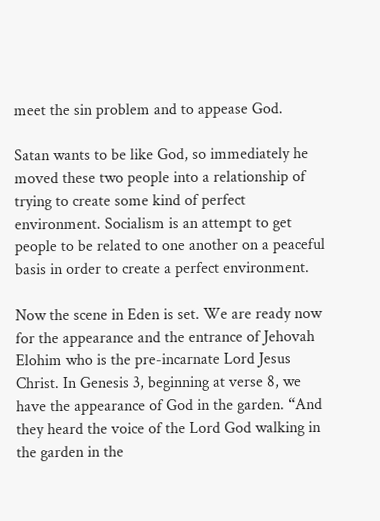meet the sin problem and to appease God.

Satan wants to be like God, so immediately he moved these two people into a relationship of trying to create some kind of perfect environment. Socialism is an attempt to get people to be related to one another on a peaceful basis in order to create a perfect environment.

Now the scene in Eden is set. We are ready now for the appearance and the entrance of Jehovah Elohim who is the pre-incarnate Lord Jesus Christ. In Genesis 3, beginning at verse 8, we have the appearance of God in the garden. “And they heard the voice of the Lord God walking in the garden in the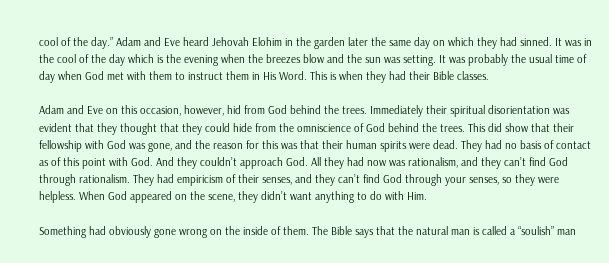cool of the day.” Adam and Eve heard Jehovah Elohim in the garden later the same day on which they had sinned. It was in the cool of the day which is the evening when the breezes blow and the sun was setting. It was probably the usual time of day when God met with them to instruct them in His Word. This is when they had their Bible classes.

Adam and Eve on this occasion, however, hid from God behind the trees. Immediately their spiritual disorientation was evident that they thought that they could hide from the omniscience of God behind the trees. This did show that their fellowship with God was gone, and the reason for this was that their human spirits were dead. They had no basis of contact as of this point with God. And they couldn’t approach God. All they had now was rationalism, and they can’t find God through rationalism. They had empiricism of their senses, and they can’t find God through your senses, so they were helpless. When God appeared on the scene, they didn’t want anything to do with Him.

Something had obviously gone wrong on the inside of them. The Bible says that the natural man is called a “soulish” man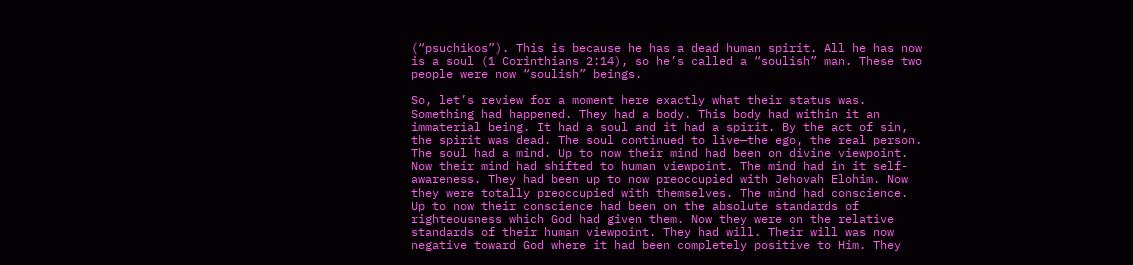(“psuchikos”). This is because he has a dead human spirit. All he has now is a soul (1 Corinthians 2:14), so he’s called a “soulish” man. These two people were now “soulish” beings.

So, let’s review for a moment here exactly what their status was. Something had happened. They had a body. This body had within it an immaterial being. It had a soul and it had a spirit. By the act of sin, the spirit was dead. The soul continued to live—the ego, the real person. The soul had a mind. Up to now their mind had been on divine viewpoint. Now their mind had shifted to human viewpoint. The mind had in it self-awareness. They had been up to now preoccupied with Jehovah Elohim. Now they were totally preoccupied with themselves. The mind had conscience. Up to now their conscience had been on the absolute standards of righteousness which God had given them. Now they were on the relative standards of their human viewpoint. They had will. Their will was now negative toward God where it had been completely positive to Him. They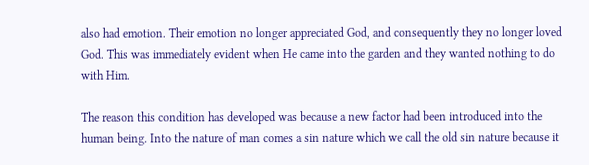also had emotion. Their emotion no longer appreciated God, and consequently they no longer loved God. This was immediately evident when He came into the garden and they wanted nothing to do with Him.

The reason this condition has developed was because a new factor had been introduced into the human being. Into the nature of man comes a sin nature which we call the old sin nature because it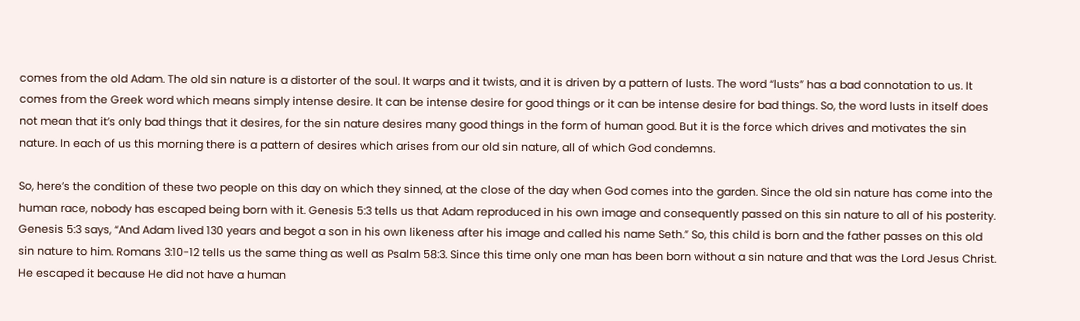comes from the old Adam. The old sin nature is a distorter of the soul. It warps and it twists, and it is driven by a pattern of lusts. The word “lusts” has a bad connotation to us. It comes from the Greek word which means simply intense desire. It can be intense desire for good things or it can be intense desire for bad things. So, the word lusts in itself does not mean that it’s only bad things that it desires, for the sin nature desires many good things in the form of human good. But it is the force which drives and motivates the sin nature. In each of us this morning there is a pattern of desires which arises from our old sin nature, all of which God condemns.

So, here’s the condition of these two people on this day on which they sinned, at the close of the day when God comes into the garden. Since the old sin nature has come into the human race, nobody has escaped being born with it. Genesis 5:3 tells us that Adam reproduced in his own image and consequently passed on this sin nature to all of his posterity. Genesis 5:3 says, “And Adam lived 130 years and begot a son in his own likeness after his image and called his name Seth.” So, this child is born and the father passes on this old sin nature to him. Romans 3:10-12 tells us the same thing as well as Psalm 58:3. Since this time only one man has been born without a sin nature and that was the Lord Jesus Christ. He escaped it because He did not have a human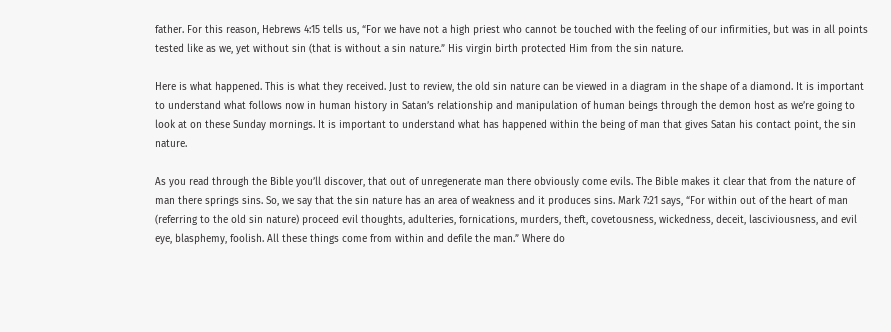father. For this reason, Hebrews 4:15 tells us, “For we have not a high priest who cannot be touched with the feeling of our infirmities, but was in all points tested like as we, yet without sin (that is without a sin nature.” His virgin birth protected Him from the sin nature.

Here is what happened. This is what they received. Just to review, the old sin nature can be viewed in a diagram in the shape of a diamond. It is important to understand what follows now in human history in Satan’s relationship and manipulation of human beings through the demon host as we’re going to look at on these Sunday mornings. It is important to understand what has happened within the being of man that gives Satan his contact point, the sin nature.

As you read through the Bible you’ll discover, that out of unregenerate man there obviously come evils. The Bible makes it clear that from the nature of man there springs sins. So, we say that the sin nature has an area of weakness and it produces sins. Mark 7:21 says, “For within out of the heart of man (referring to the old sin nature) proceed evil thoughts, adulteries, fornications, murders, theft, covetousness, wickedness, deceit, lasciviousness, and evil eye, blasphemy, foolish. All these things come from within and defile the man.” Where do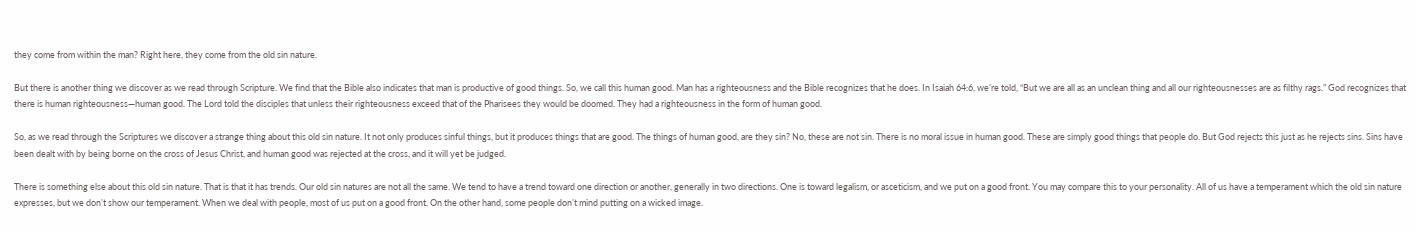they come from within the man? Right here, they come from the old sin nature.

But there is another thing we discover as we read through Scripture. We find that the Bible also indicates that man is productive of good things. So, we call this human good. Man has a righteousness and the Bible recognizes that he does. In Isaiah 64:6, we’re told, “But we are all as an unclean thing and all our righteousnesses are as filthy rags.” God recognizes that there is human righteousness—human good. The Lord told the disciples that unless their righteousness exceed that of the Pharisees they would be doomed. They had a righteousness in the form of human good.

So, as we read through the Scriptures we discover a strange thing about this old sin nature. It not only produces sinful things, but it produces things that are good. The things of human good, are they sin? No, these are not sin. There is no moral issue in human good. These are simply good things that people do. But God rejects this just as he rejects sins. Sins have been dealt with by being borne on the cross of Jesus Christ, and human good was rejected at the cross, and it will yet be judged.

There is something else about this old sin nature. That is that it has trends. Our old sin natures are not all the same. We tend to have a trend toward one direction or another, generally in two directions. One is toward legalism, or asceticism, and we put on a good front. You may compare this to your personality. All of us have a temperament which the old sin nature expresses, but we don’t show our temperament. When we deal with people, most of us put on a good front. On the other hand, some people don’t mind putting on a wicked image.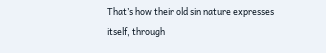That’s how their old sin nature expresses itself, through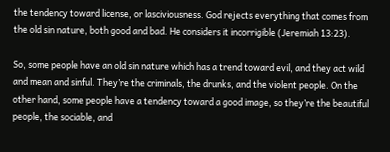the tendency toward license, or lasciviousness. God rejects everything that comes from the old sin nature, both good and bad. He considers it incorrigible (Jeremiah 13:23).

So, some people have an old sin nature which has a trend toward evil, and they act wild and mean and sinful. They’re the criminals, the drunks, and the violent people. On the other hand, some people have a tendency toward a good image, so they’re the beautiful people, the sociable, and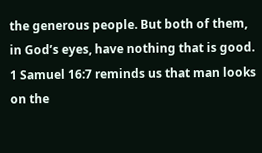the generous people. But both of them, in God’s eyes, have nothing that is good. 1 Samuel 16:7 reminds us that man looks on the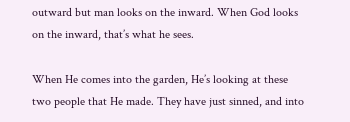outward but man looks on the inward. When God looks on the inward, that’s what he sees.

When He comes into the garden, He’s looking at these two people that He made. They have just sinned, and into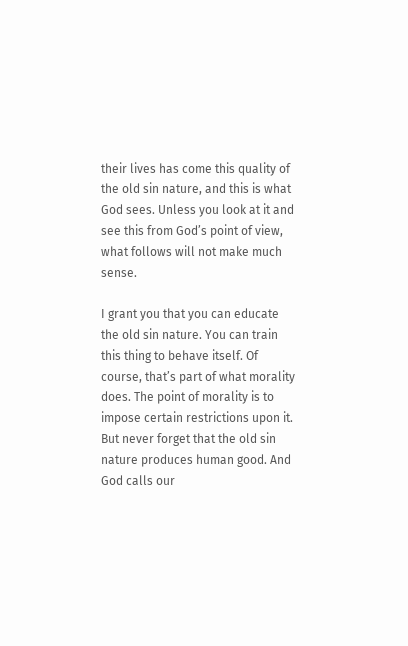their lives has come this quality of the old sin nature, and this is what God sees. Unless you look at it and see this from God’s point of view, what follows will not make much sense.

I grant you that you can educate the old sin nature. You can train this thing to behave itself. Of course, that’s part of what morality does. The point of morality is to impose certain restrictions upon it. But never forget that the old sin nature produces human good. And God calls our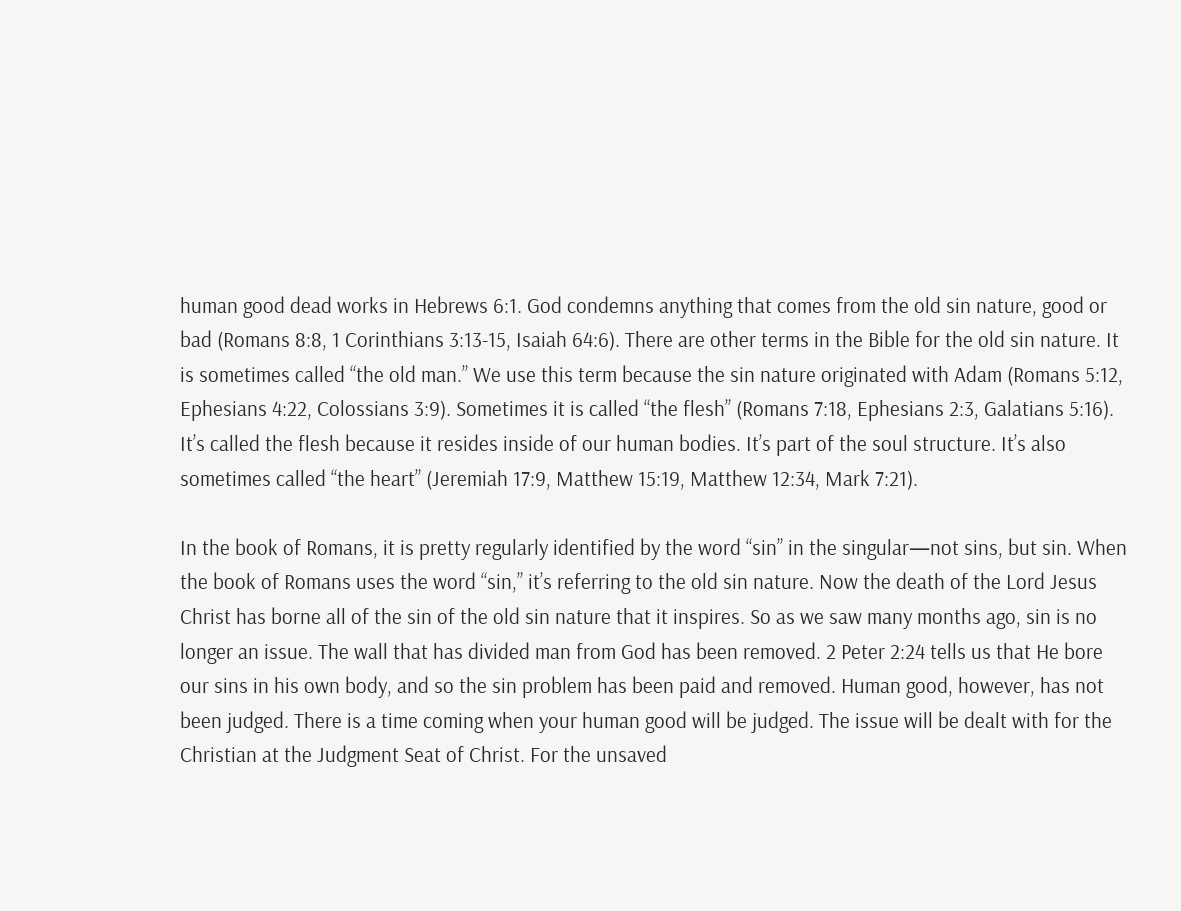human good dead works in Hebrews 6:1. God condemns anything that comes from the old sin nature, good or bad (Romans 8:8, 1 Corinthians 3:13-15, Isaiah 64:6). There are other terms in the Bible for the old sin nature. It is sometimes called “the old man.” We use this term because the sin nature originated with Adam (Romans 5:12, Ephesians 4:22, Colossians 3:9). Sometimes it is called “the flesh” (Romans 7:18, Ephesians 2:3, Galatians 5:16). It’s called the flesh because it resides inside of our human bodies. It’s part of the soul structure. It’s also sometimes called “the heart” (Jeremiah 17:9, Matthew 15:19, Matthew 12:34, Mark 7:21).

In the book of Romans, it is pretty regularly identified by the word “sin” in the singular—not sins, but sin. When the book of Romans uses the word “sin,” it’s referring to the old sin nature. Now the death of the Lord Jesus Christ has borne all of the sin of the old sin nature that it inspires. So as we saw many months ago, sin is no longer an issue. The wall that has divided man from God has been removed. 2 Peter 2:24 tells us that He bore our sins in his own body, and so the sin problem has been paid and removed. Human good, however, has not been judged. There is a time coming when your human good will be judged. The issue will be dealt with for the Christian at the Judgment Seat of Christ. For the unsaved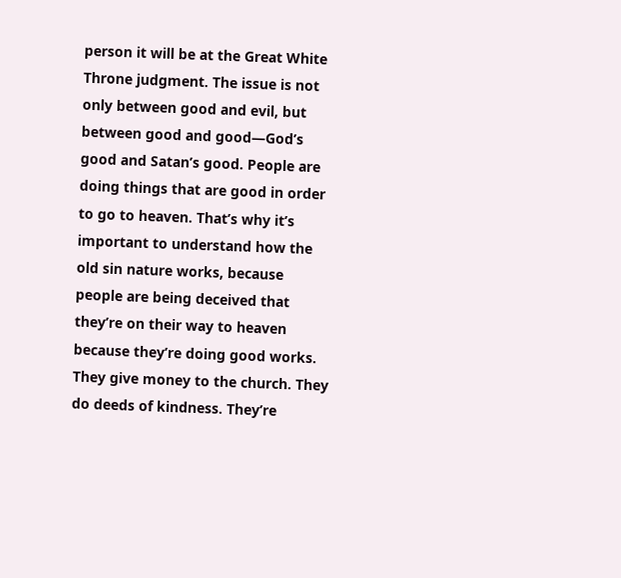person it will be at the Great White Throne judgment. The issue is not only between good and evil, but between good and good—God’s good and Satan’s good. People are doing things that are good in order to go to heaven. That’s why it’s important to understand how the old sin nature works, because people are being deceived that they’re on their way to heaven because they’re doing good works. They give money to the church. They do deeds of kindness. They’re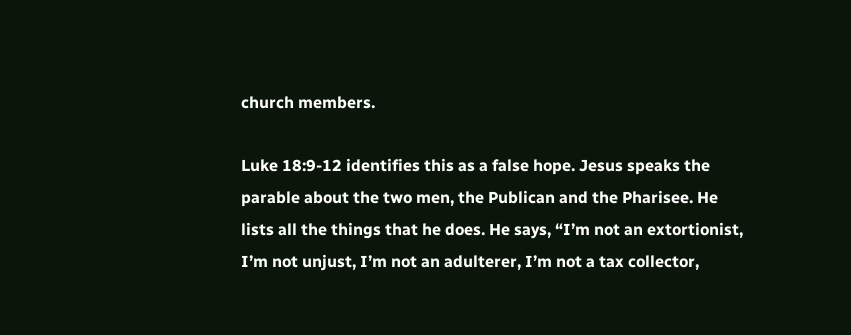church members.

Luke 18:9-12 identifies this as a false hope. Jesus speaks the parable about the two men, the Publican and the Pharisee. He lists all the things that he does. He says, “I’m not an extortionist, I’m not unjust, I’m not an adulterer, I’m not a tax collector,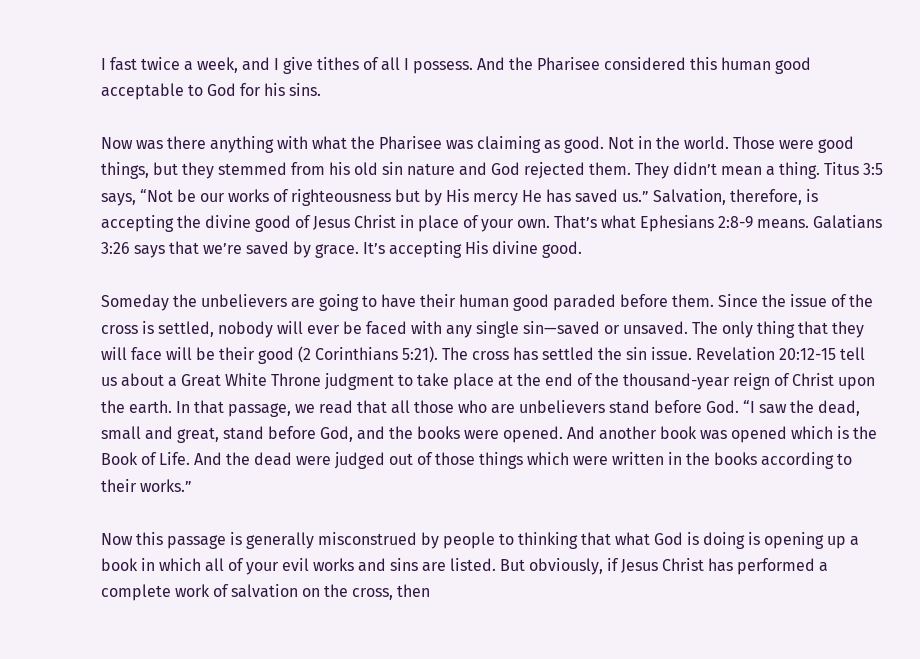I fast twice a week, and I give tithes of all I possess. And the Pharisee considered this human good acceptable to God for his sins.

Now was there anything with what the Pharisee was claiming as good. Not in the world. Those were good things, but they stemmed from his old sin nature and God rejected them. They didn’t mean a thing. Titus 3:5 says, “Not be our works of righteousness but by His mercy He has saved us.” Salvation, therefore, is accepting the divine good of Jesus Christ in place of your own. That’s what Ephesians 2:8-9 means. Galatians 3:26 says that we’re saved by grace. It’s accepting His divine good.

Someday the unbelievers are going to have their human good paraded before them. Since the issue of the cross is settled, nobody will ever be faced with any single sin—saved or unsaved. The only thing that they will face will be their good (2 Corinthians 5:21). The cross has settled the sin issue. Revelation 20:12-15 tell us about a Great White Throne judgment to take place at the end of the thousand-year reign of Christ upon the earth. In that passage, we read that all those who are unbelievers stand before God. “I saw the dead, small and great, stand before God, and the books were opened. And another book was opened which is the Book of Life. And the dead were judged out of those things which were written in the books according to their works.”

Now this passage is generally misconstrued by people to thinking that what God is doing is opening up a book in which all of your evil works and sins are listed. But obviously, if Jesus Christ has performed a complete work of salvation on the cross, then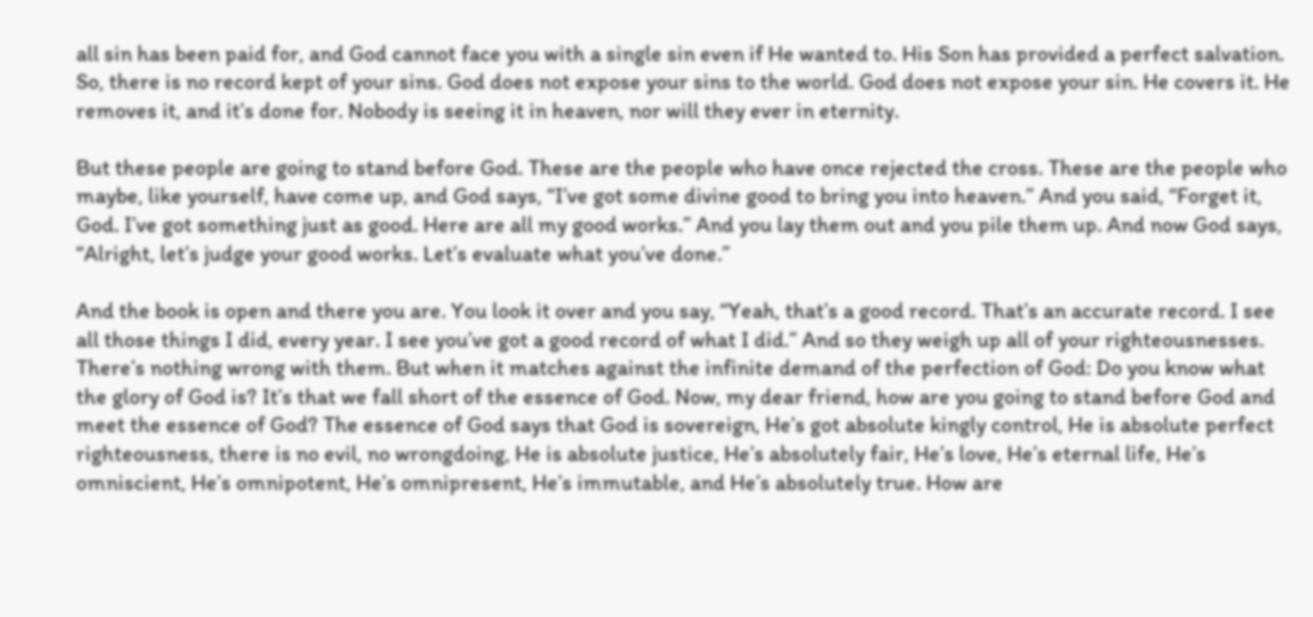all sin has been paid for, and God cannot face you with a single sin even if He wanted to. His Son has provided a perfect salvation. So, there is no record kept of your sins. God does not expose your sins to the world. God does not expose your sin. He covers it. He removes it, and it’s done for. Nobody is seeing it in heaven, nor will they ever in eternity.

But these people are going to stand before God. These are the people who have once rejected the cross. These are the people who maybe, like yourself, have come up, and God says, “I’ve got some divine good to bring you into heaven.” And you said, “Forget it, God. I’ve got something just as good. Here are all my good works.” And you lay them out and you pile them up. And now God says, “Alright, let’s judge your good works. Let’s evaluate what you’ve done.”

And the book is open and there you are. You look it over and you say, “Yeah, that’s a good record. That’s an accurate record. I see all those things I did, every year. I see you’ve got a good record of what I did.” And so they weigh up all of your righteousnesses. There’s nothing wrong with them. But when it matches against the infinite demand of the perfection of God: Do you know what the glory of God is? It’s that we fall short of the essence of God. Now, my dear friend, how are you going to stand before God and meet the essence of God? The essence of God says that God is sovereign, He’s got absolute kingly control, He is absolute perfect righteousness, there is no evil, no wrongdoing, He is absolute justice, He’s absolutely fair, He’s love, He’s eternal life, He’s omniscient, He’s omnipotent, He’s omnipresent, He’s immutable, and He’s absolutely true. How are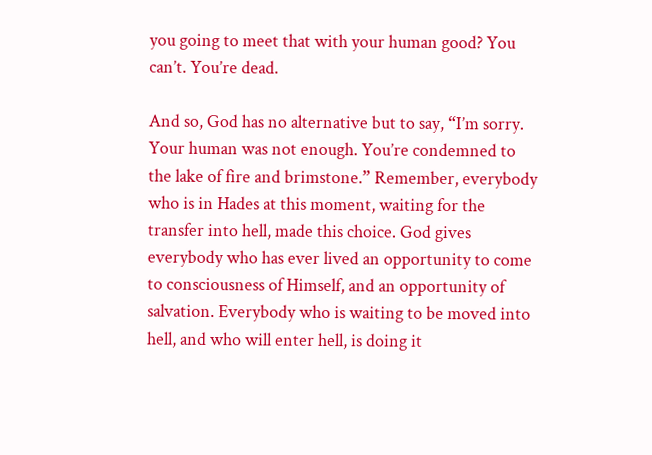you going to meet that with your human good? You can’t. You’re dead.

And so, God has no alternative but to say, “I’m sorry. Your human was not enough. You’re condemned to the lake of fire and brimstone.” Remember, everybody who is in Hades at this moment, waiting for the transfer into hell, made this choice. God gives everybody who has ever lived an opportunity to come to consciousness of Himself, and an opportunity of salvation. Everybody who is waiting to be moved into hell, and who will enter hell, is doing it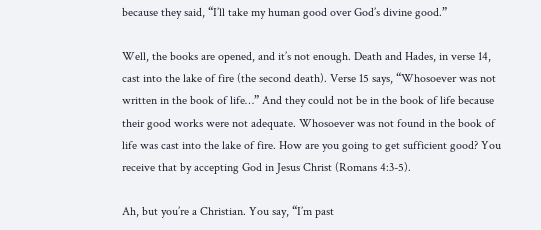because they said, “I’ll take my human good over God’s divine good.”

Well, the books are opened, and it’s not enough. Death and Hades, in verse 14, cast into the lake of fire (the second death). Verse 15 says, “Whosoever was not written in the book of life…” And they could not be in the book of life because their good works were not adequate. Whosoever was not found in the book of life was cast into the lake of fire. How are you going to get sufficient good? You receive that by accepting God in Jesus Christ (Romans 4:3-5).

Ah, but you’re a Christian. You say, “I’m past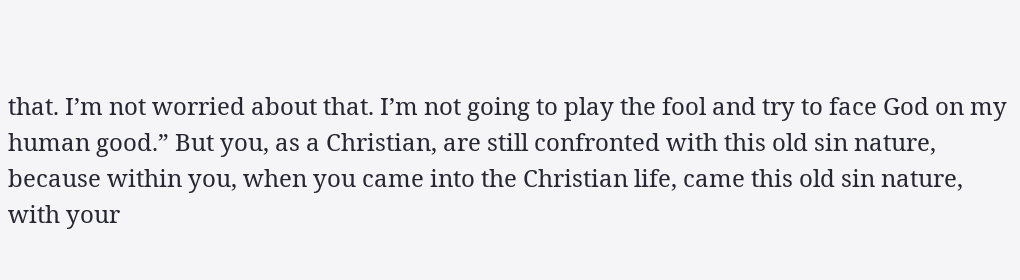that. I’m not worried about that. I’m not going to play the fool and try to face God on my human good.” But you, as a Christian, are still confronted with this old sin nature, because within you, when you came into the Christian life, came this old sin nature, with your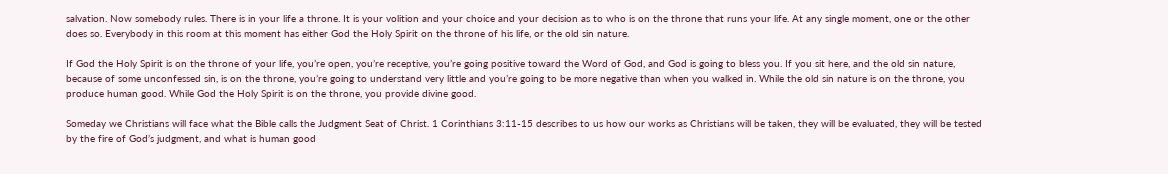salvation. Now somebody rules. There is in your life a throne. It is your volition and your choice and your decision as to who is on the throne that runs your life. At any single moment, one or the other does so. Everybody in this room at this moment has either God the Holy Spirit on the throne of his life, or the old sin nature.

If God the Holy Spirit is on the throne of your life, you’re open, you’re receptive, you’re going positive toward the Word of God, and God is going to bless you. If you sit here, and the old sin nature, because of some unconfessed sin, is on the throne, you’re going to understand very little and you’re going to be more negative than when you walked in. While the old sin nature is on the throne, you produce human good. While God the Holy Spirit is on the throne, you provide divine good.

Someday we Christians will face what the Bible calls the Judgment Seat of Christ. 1 Corinthians 3:11-15 describes to us how our works as Christians will be taken, they will be evaluated, they will be tested by the fire of God’s judgment, and what is human good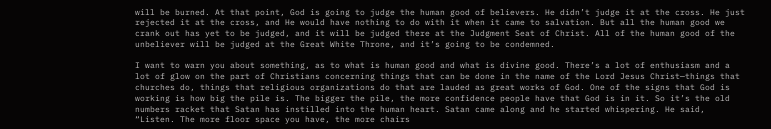will be burned. At that point, God is going to judge the human good of believers. He didn’t judge it at the cross. He just rejected it at the cross, and He would have nothing to do with it when it came to salvation. But all the human good we crank out has yet to be judged, and it will be judged there at the Judgment Seat of Christ. All of the human good of the unbeliever will be judged at the Great White Throne, and it’s going to be condemned.

I want to warn you about something, as to what is human good and what is divine good. There’s a lot of enthusiasm and a lot of glow on the part of Christians concerning things that can be done in the name of the Lord Jesus Christ—things that churches do, things that religious organizations do that are lauded as great works of God. One of the signs that God is working is how big the pile is. The bigger the pile, the more confidence people have that God is in it. So it’s the old numbers racket that Satan has instilled into the human heart. Satan came along and he started whispering. He said, “Listen. The more floor space you have, the more chairs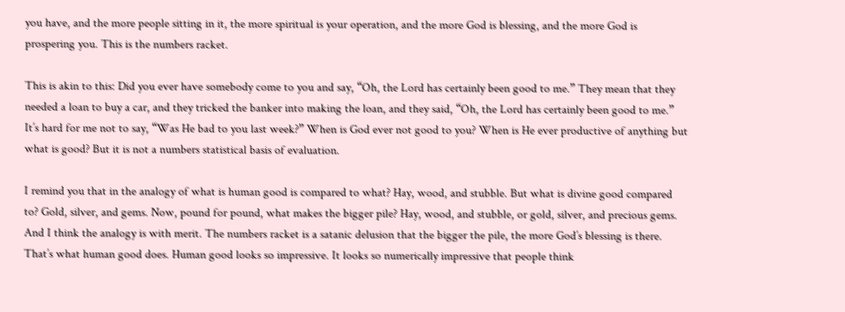you have, and the more people sitting in it, the more spiritual is your operation, and the more God is blessing, and the more God is prospering you. This is the numbers racket.

This is akin to this: Did you ever have somebody come to you and say, “Oh, the Lord has certainly been good to me.” They mean that they needed a loan to buy a car, and they tricked the banker into making the loan, and they said, “Oh, the Lord has certainly been good to me.” It’s hard for me not to say, “Was He bad to you last week?” When is God ever not good to you? When is He ever productive of anything but what is good? But it is not a numbers statistical basis of evaluation.

I remind you that in the analogy of what is human good is compared to what? Hay, wood, and stubble. But what is divine good compared to? Gold, silver, and gems. Now, pound for pound, what makes the bigger pile? Hay, wood, and stubble, or gold, silver, and precious gems. And I think the analogy is with merit. The numbers racket is a satanic delusion that the bigger the pile, the more God’s blessing is there. That’s what human good does. Human good looks so impressive. It looks so numerically impressive that people think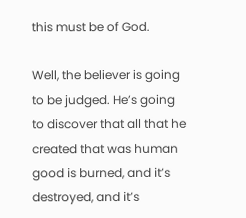this must be of God.

Well, the believer is going to be judged. He’s going to discover that all that he created that was human good is burned, and it’s destroyed, and it’s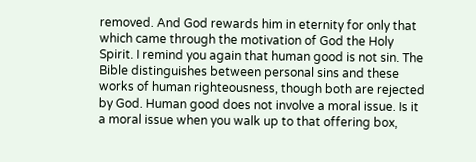removed. And God rewards him in eternity for only that which came through the motivation of God the Holy Spirit. I remind you again that human good is not sin. The Bible distinguishes between personal sins and these works of human righteousness, though both are rejected by God. Human good does not involve a moral issue. Is it a moral issue when you walk up to that offering box,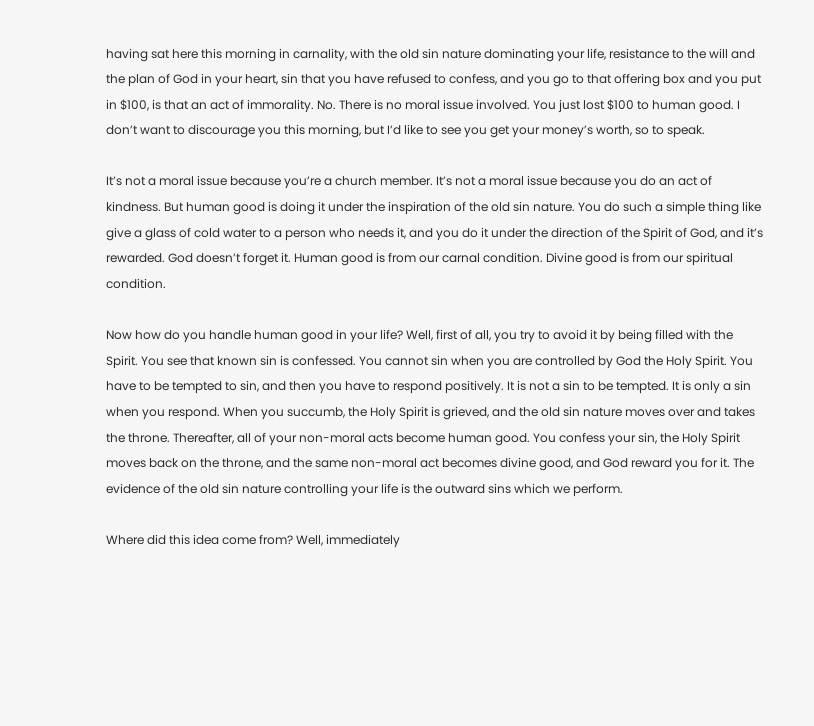having sat here this morning in carnality, with the old sin nature dominating your life, resistance to the will and the plan of God in your heart, sin that you have refused to confess, and you go to that offering box and you put in $100, is that an act of immorality. No. There is no moral issue involved. You just lost $100 to human good. I don’t want to discourage you this morning, but I’d like to see you get your money’s worth, so to speak.

It’s not a moral issue because you’re a church member. It’s not a moral issue because you do an act of kindness. But human good is doing it under the inspiration of the old sin nature. You do such a simple thing like give a glass of cold water to a person who needs it, and you do it under the direction of the Spirit of God, and it’s rewarded. God doesn’t forget it. Human good is from our carnal condition. Divine good is from our spiritual condition.

Now how do you handle human good in your life? Well, first of all, you try to avoid it by being filled with the Spirit. You see that known sin is confessed. You cannot sin when you are controlled by God the Holy Spirit. You have to be tempted to sin, and then you have to respond positively. It is not a sin to be tempted. It is only a sin when you respond. When you succumb, the Holy Spirit is grieved, and the old sin nature moves over and takes the throne. Thereafter, all of your non-moral acts become human good. You confess your sin, the Holy Spirit moves back on the throne, and the same non-moral act becomes divine good, and God reward you for it. The evidence of the old sin nature controlling your life is the outward sins which we perform.

Where did this idea come from? Well, immediately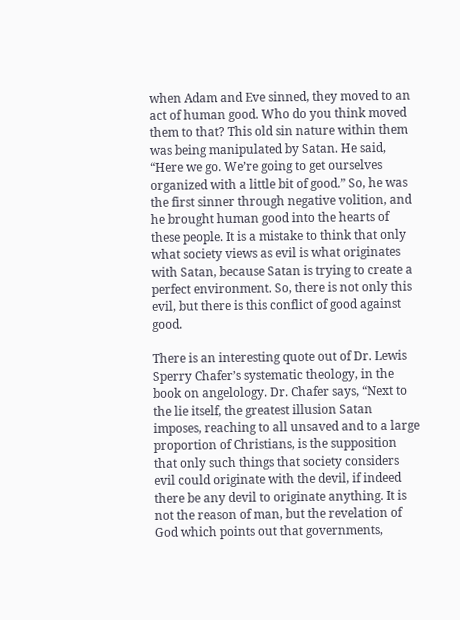when Adam and Eve sinned, they moved to an act of human good. Who do you think moved them to that? This old sin nature within them was being manipulated by Satan. He said, “Here we go. We’re going to get ourselves organized with a little bit of good.” So, he was the first sinner through negative volition, and he brought human good into the hearts of these people. It is a mistake to think that only what society views as evil is what originates with Satan, because Satan is trying to create a perfect environment. So, there is not only this evil, but there is this conflict of good against good.

There is an interesting quote out of Dr. Lewis Sperry Chafer’s systematic theology, in the book on angelology. Dr. Chafer says, “Next to the lie itself, the greatest illusion Satan imposes, reaching to all unsaved and to a large proportion of Christians, is the supposition that only such things that society considers evil could originate with the devil, if indeed there be any devil to originate anything. It is not the reason of man, but the revelation of God which points out that governments,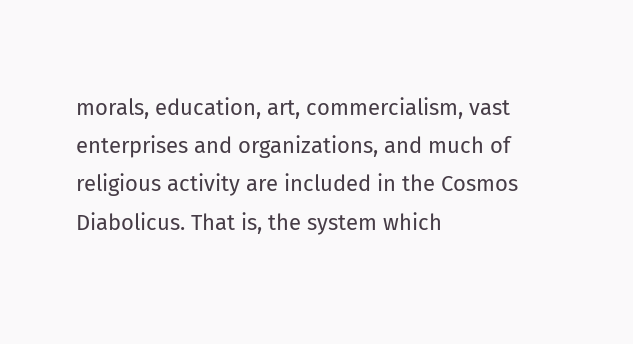morals, education, art, commercialism, vast enterprises and organizations, and much of religious activity are included in the Cosmos Diabolicus. That is, the system which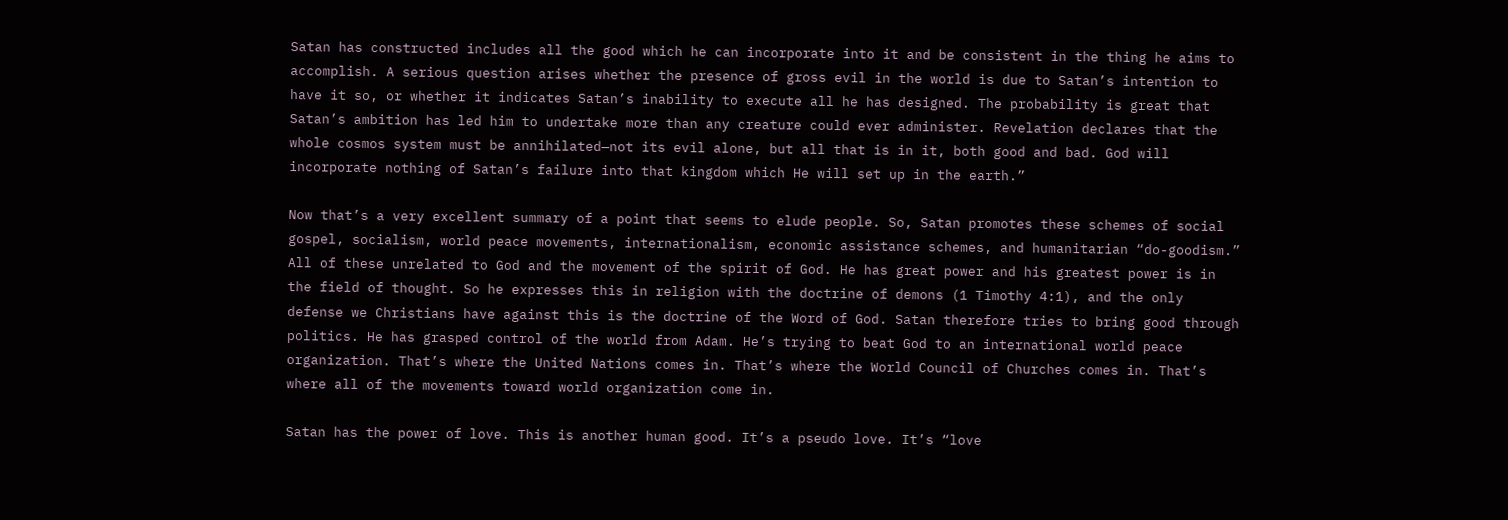Satan has constructed includes all the good which he can incorporate into it and be consistent in the thing he aims to accomplish. A serious question arises whether the presence of gross evil in the world is due to Satan’s intention to have it so, or whether it indicates Satan’s inability to execute all he has designed. The probability is great that Satan’s ambition has led him to undertake more than any creature could ever administer. Revelation declares that the whole cosmos system must be annihilated—not its evil alone, but all that is in it, both good and bad. God will incorporate nothing of Satan’s failure into that kingdom which He will set up in the earth.”

Now that’s a very excellent summary of a point that seems to elude people. So, Satan promotes these schemes of social gospel, socialism, world peace movements, internationalism, economic assistance schemes, and humanitarian “do-goodism.” All of these unrelated to God and the movement of the spirit of God. He has great power and his greatest power is in the field of thought. So he expresses this in religion with the doctrine of demons (1 Timothy 4:1), and the only defense we Christians have against this is the doctrine of the Word of God. Satan therefore tries to bring good through politics. He has grasped control of the world from Adam. He’s trying to beat God to an international world peace organization. That’s where the United Nations comes in. That’s where the World Council of Churches comes in. That’s where all of the movements toward world organization come in.

Satan has the power of love. This is another human good. It’s a pseudo love. It’s “love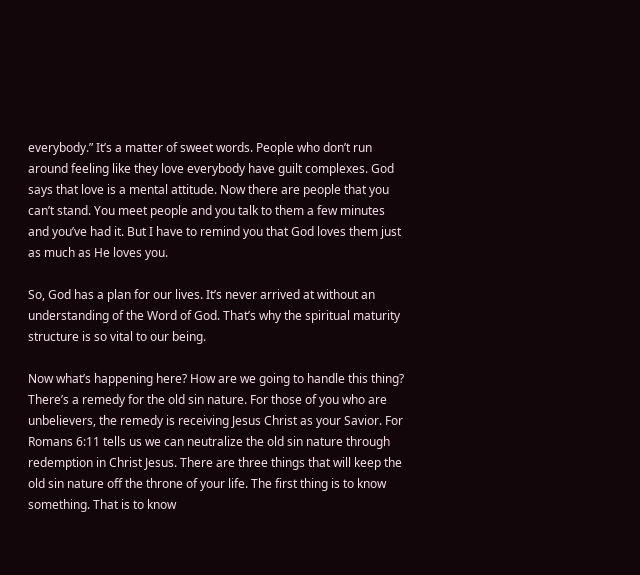everybody.” It’s a matter of sweet words. People who don’t run around feeling like they love everybody have guilt complexes. God says that love is a mental attitude. Now there are people that you can’t stand. You meet people and you talk to them a few minutes and you’ve had it. But I have to remind you that God loves them just as much as He loves you.

So, God has a plan for our lives. It’s never arrived at without an understanding of the Word of God. That’s why the spiritual maturity structure is so vital to our being.

Now what’s happening here? How are we going to handle this thing? There’s a remedy for the old sin nature. For those of you who are unbelievers, the remedy is receiving Jesus Christ as your Savior. For Romans 6:11 tells us we can neutralize the old sin nature through redemption in Christ Jesus. There are three things that will keep the old sin nature off the throne of your life. The first thing is to know something. That is to know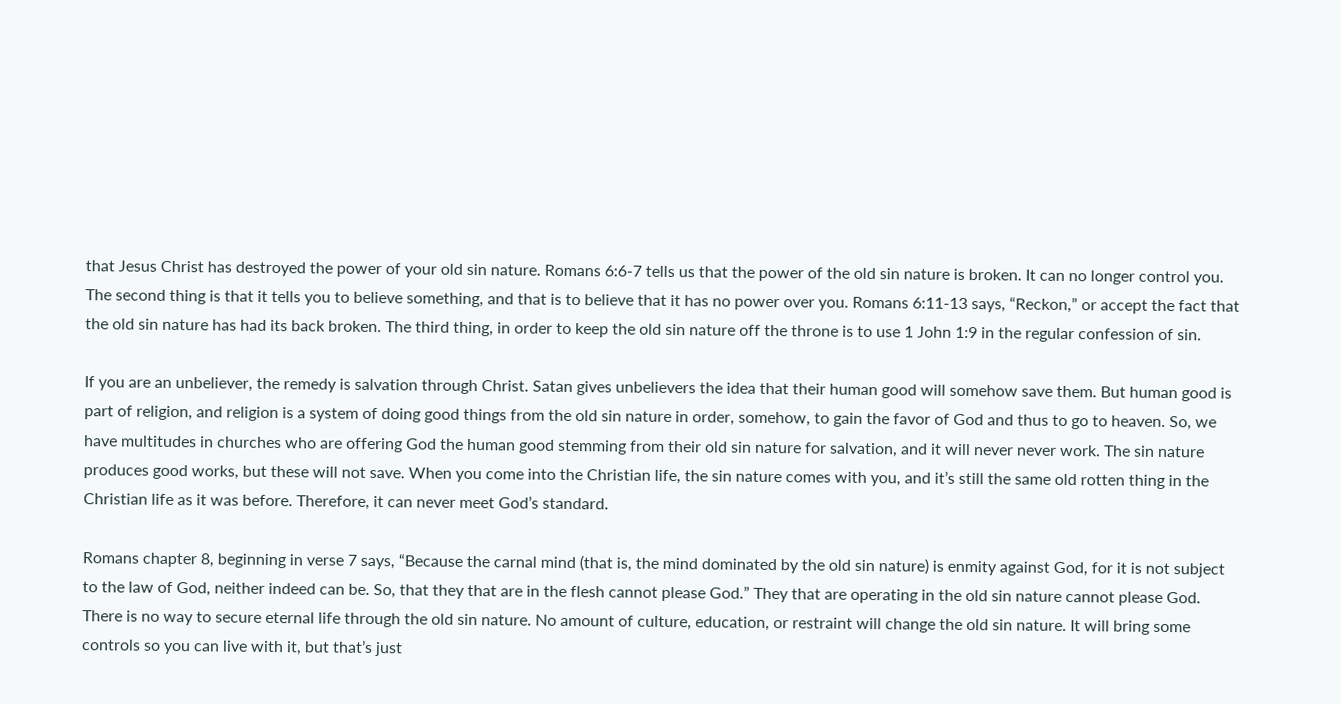that Jesus Christ has destroyed the power of your old sin nature. Romans 6:6-7 tells us that the power of the old sin nature is broken. It can no longer control you. The second thing is that it tells you to believe something, and that is to believe that it has no power over you. Romans 6:11-13 says, “Reckon,” or accept the fact that the old sin nature has had its back broken. The third thing, in order to keep the old sin nature off the throne is to use 1 John 1:9 in the regular confession of sin.

If you are an unbeliever, the remedy is salvation through Christ. Satan gives unbelievers the idea that their human good will somehow save them. But human good is part of religion, and religion is a system of doing good things from the old sin nature in order, somehow, to gain the favor of God and thus to go to heaven. So, we have multitudes in churches who are offering God the human good stemming from their old sin nature for salvation, and it will never never work. The sin nature produces good works, but these will not save. When you come into the Christian life, the sin nature comes with you, and it’s still the same old rotten thing in the Christian life as it was before. Therefore, it can never meet God’s standard.

Romans chapter 8, beginning in verse 7 says, “Because the carnal mind (that is, the mind dominated by the old sin nature) is enmity against God, for it is not subject to the law of God, neither indeed can be. So, that they that are in the flesh cannot please God.” They that are operating in the old sin nature cannot please God. There is no way to secure eternal life through the old sin nature. No amount of culture, education, or restraint will change the old sin nature. It will bring some controls so you can live with it, but that’s just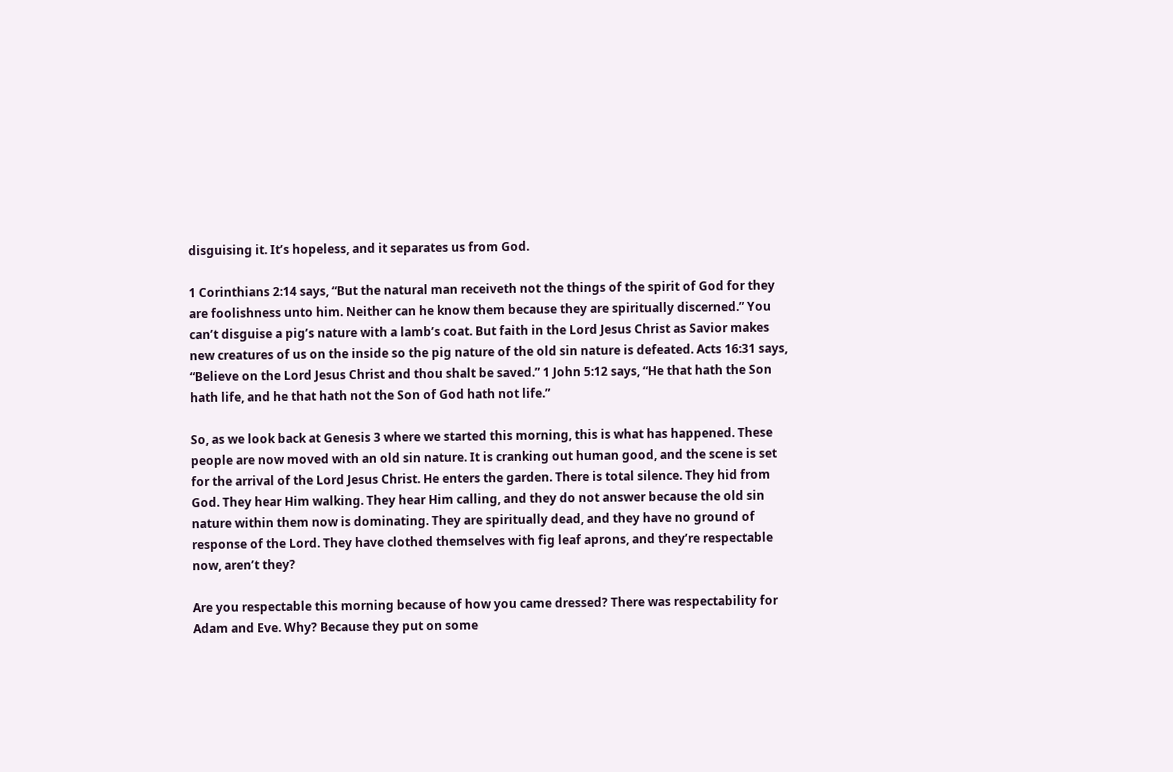disguising it. It’s hopeless, and it separates us from God.

1 Corinthians 2:14 says, “But the natural man receiveth not the things of the spirit of God for they are foolishness unto him. Neither can he know them because they are spiritually discerned.” You can’t disguise a pig’s nature with a lamb’s coat. But faith in the Lord Jesus Christ as Savior makes new creatures of us on the inside so the pig nature of the old sin nature is defeated. Acts 16:31 says, “Believe on the Lord Jesus Christ and thou shalt be saved.” 1 John 5:12 says, “He that hath the Son hath life, and he that hath not the Son of God hath not life.”

So, as we look back at Genesis 3 where we started this morning, this is what has happened. These people are now moved with an old sin nature. It is cranking out human good, and the scene is set for the arrival of the Lord Jesus Christ. He enters the garden. There is total silence. They hid from God. They hear Him walking. They hear Him calling, and they do not answer because the old sin nature within them now is dominating. They are spiritually dead, and they have no ground of response of the Lord. They have clothed themselves with fig leaf aprons, and they’re respectable now, aren’t they?

Are you respectable this morning because of how you came dressed? There was respectability for Adam and Eve. Why? Because they put on some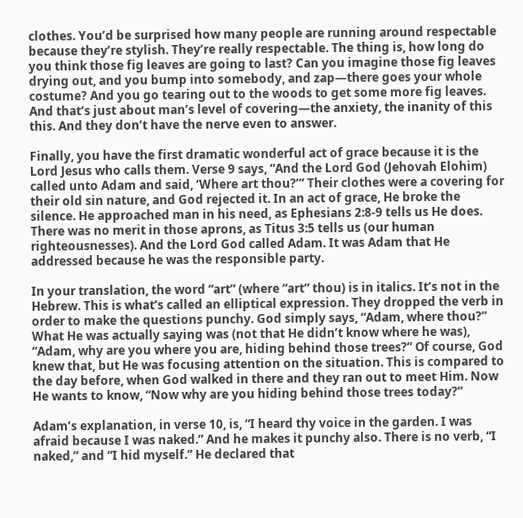clothes. You’d be surprised how many people are running around respectable because they’re stylish. They’re really respectable. The thing is, how long do you think those fig leaves are going to last? Can you imagine those fig leaves drying out, and you bump into somebody, and zap—there goes your whole costume? And you go tearing out to the woods to get some more fig leaves. And that’s just about man’s level of covering—the anxiety, the inanity of this this. And they don’t have the nerve even to answer.

Finally, you have the first dramatic wonderful act of grace because it is the Lord Jesus who calls them. Verse 9 says, “And the Lord God (Jehovah Elohim) called unto Adam and said, ‘Where art thou?’” Their clothes were a covering for their old sin nature, and God rejected it. In an act of grace, He broke the silence. He approached man in his need, as Ephesians 2:8-9 tells us He does. There was no merit in those aprons, as Titus 3:5 tells us (our human righteousnesses). And the Lord God called Adam. It was Adam that He addressed because he was the responsible party.

In your translation, the word “art” (where “art” thou) is in italics. It’s not in the Hebrew. This is what’s called an elliptical expression. They dropped the verb in order to make the questions punchy. God simply says, “Adam, where thou?” What He was actually saying was (not that He didn’t know where he was), “Adam, why are you where you are, hiding behind those trees?” Of course, God knew that, but He was focusing attention on the situation. This is compared to the day before, when God walked in there and they ran out to meet Him. Now He wants to know, “Now why are you hiding behind those trees today?”

Adam’s explanation, in verse 10, is, “I heard thy voice in the garden. I was afraid because I was naked.” And he makes it punchy also. There is no verb, “I naked,” and “I hid myself.” He declared that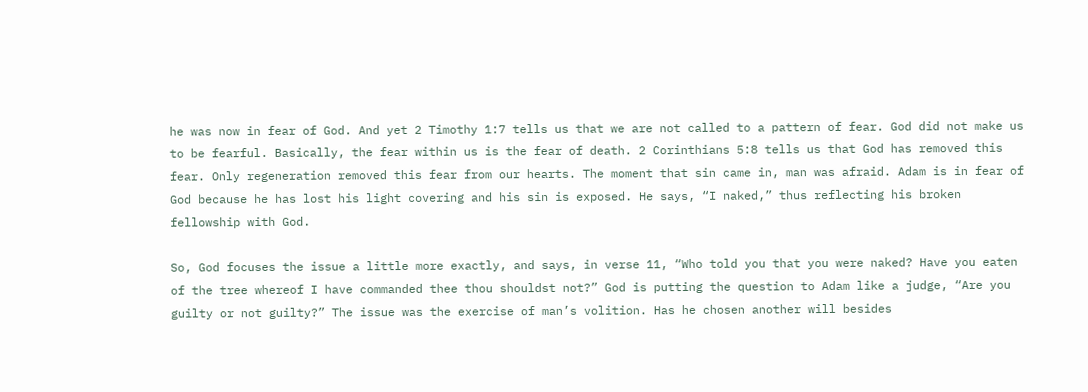he was now in fear of God. And yet 2 Timothy 1:7 tells us that we are not called to a pattern of fear. God did not make us to be fearful. Basically, the fear within us is the fear of death. 2 Corinthians 5:8 tells us that God has removed this fear. Only regeneration removed this fear from our hearts. The moment that sin came in, man was afraid. Adam is in fear of God because he has lost his light covering and his sin is exposed. He says, “I naked,” thus reflecting his broken fellowship with God.

So, God focuses the issue a little more exactly, and says, in verse 11, “Who told you that you were naked? Have you eaten of the tree whereof I have commanded thee thou shouldst not?” God is putting the question to Adam like a judge, “Are you guilty or not guilty?” The issue was the exercise of man’s volition. Has he chosen another will besides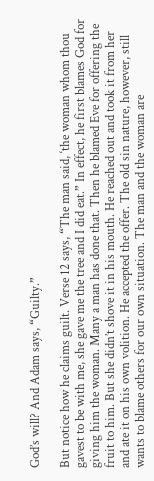God’s will? And Adam says, “Guilty.”

But notice how he claims guilt. Verse 12 says, “The man said, ‘the woman whom thou gavest to be with me, she gave me the tree and I did eat.” In effect, he first blames God for giving him the woman. Many a man has done that. Then he blamed Eve for offering the fruit to him. But she didn’t shove it in his mouth. He reached out and took it from her and ate it on his own volition. He accepted the offer. The old sin nature, however, still wants to blame others for our own situation. The man and the woman are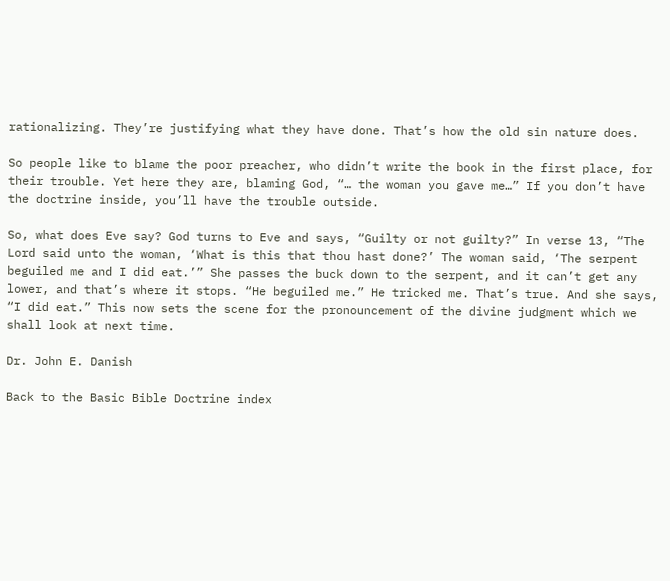rationalizing. They’re justifying what they have done. That’s how the old sin nature does.

So people like to blame the poor preacher, who didn’t write the book in the first place, for their trouble. Yet here they are, blaming God, “… the woman you gave me…” If you don’t have the doctrine inside, you’ll have the trouble outside.

So, what does Eve say? God turns to Eve and says, “Guilty or not guilty?” In verse 13, “The Lord said unto the woman, ‘What is this that thou hast done?’ The woman said, ‘The serpent beguiled me and I did eat.’” She passes the buck down to the serpent, and it can’t get any lower, and that’s where it stops. “He beguiled me.” He tricked me. That’s true. And she says, “I did eat.” This now sets the scene for the pronouncement of the divine judgment which we shall look at next time.

Dr. John E. Danish

Back to the Basic Bible Doctrine index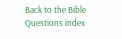Back to the Bible Questions index